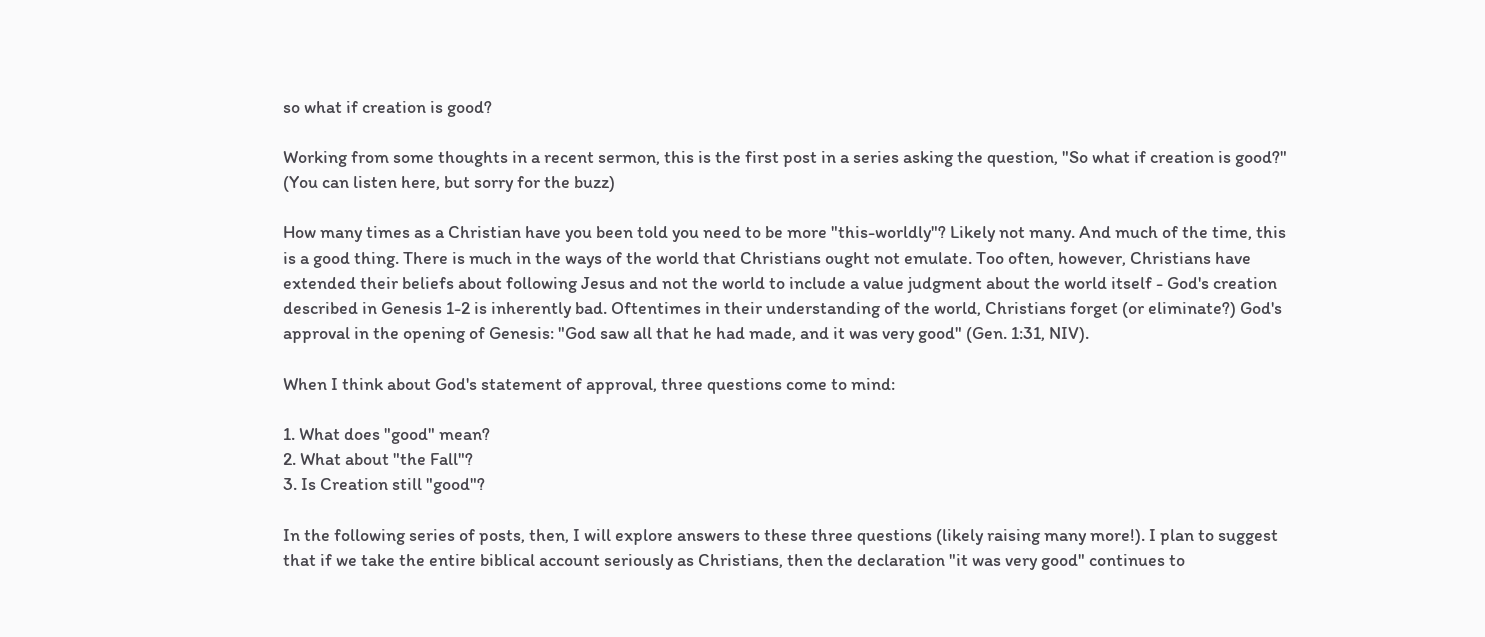so what if creation is good?

Working from some thoughts in a recent sermon, this is the first post in a series asking the question, "So what if creation is good?" (You can listen here, but sorry for the buzz)

How many times as a Christian have you been told you need to be more "this-worldly"? Likely not many. And much of the time, this is a good thing. There is much in the ways of the world that Christians ought not emulate. Too often, however, Christians have extended their beliefs about following Jesus and not the world to include a value judgment about the world itself - God's creation described in Genesis 1-2 is inherently bad. Oftentimes in their understanding of the world, Christians forget (or eliminate?) God's approval in the opening of Genesis: "God saw all that he had made, and it was very good" (Gen. 1:31, NIV).

When I think about God's statement of approval, three questions come to mind:

1. What does "good" mean?
2. What about "the Fall"?
3. Is Creation still "good"?

In the following series of posts, then, I will explore answers to these three questions (likely raising many more!). I plan to suggest that if we take the entire biblical account seriously as Christians, then the declaration "it was very good" continues to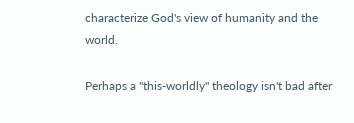characterize God's view of humanity and the world.

Perhaps a "this-worldly" theology isn't bad after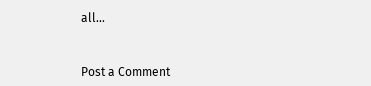all...


Post a Comment